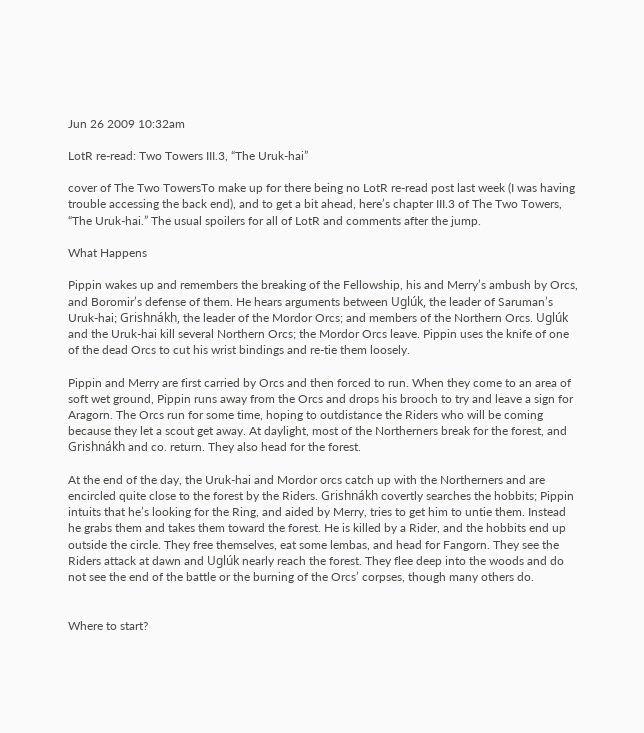Jun 26 2009 10:32am

LotR re-read: Two Towers III.3, “The Uruk-hai”

cover of The Two TowersTo make up for there being no LotR re-read post last week (I was having trouble accessing the back end), and to get a bit ahead, here’s chapter III.3 of The Two Towers, “The Uruk-hai.” The usual spoilers for all of LotR and comments after the jump.

What Happens

Pippin wakes up and remembers the breaking of the Fellowship, his and Merry’s ambush by Orcs, and Boromir’s defense of them. He hears arguments between Uglúk, the leader of Saruman’s Uruk-hai; Grishnákh, the leader of the Mordor Orcs; and members of the Northern Orcs. Uglúk and the Uruk-hai kill several Northern Orcs; the Mordor Orcs leave. Pippin uses the knife of one of the dead Orcs to cut his wrist bindings and re-tie them loosely.

Pippin and Merry are first carried by Orcs and then forced to run. When they come to an area of soft wet ground, Pippin runs away from the Orcs and drops his brooch to try and leave a sign for Aragorn. The Orcs run for some time, hoping to outdistance the Riders who will be coming because they let a scout get away. At daylight, most of the Northerners break for the forest, and Grishnákh and co. return. They also head for the forest.

At the end of the day, the Uruk-hai and Mordor orcs catch up with the Northerners and are encircled quite close to the forest by the Riders. Grishnákh covertly searches the hobbits; Pippin intuits that he’s looking for the Ring, and aided by Merry, tries to get him to untie them. Instead he grabs them and takes them toward the forest. He is killed by a Rider, and the hobbits end up outside the circle. They free themselves, eat some lembas, and head for Fangorn. They see the Riders attack at dawn and Uglúk nearly reach the forest. They flee deep into the woods and do not see the end of the battle or the burning of the Orcs’ corpses, though many others do.


Where to start?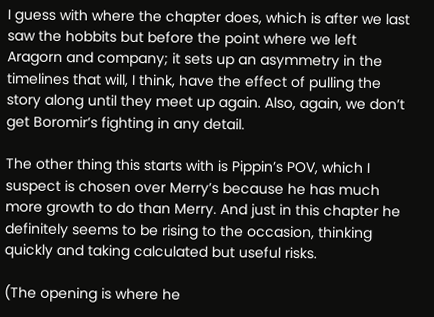I guess with where the chapter does, which is after we last saw the hobbits but before the point where we left Aragorn and company; it sets up an asymmetry in the timelines that will, I think, have the effect of pulling the story along until they meet up again. Also, again, we don’t get Boromir’s fighting in any detail.

The other thing this starts with is Pippin’s POV, which I suspect is chosen over Merry’s because he has much more growth to do than Merry. And just in this chapter he definitely seems to be rising to the occasion, thinking quickly and taking calculated but useful risks.

(The opening is where he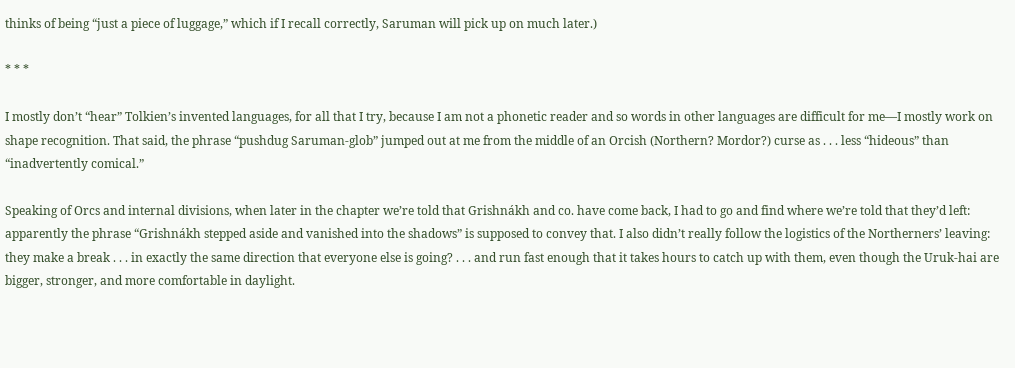thinks of being “just a piece of luggage,” which if I recall correctly, Saruman will pick up on much later.)

* * *

I mostly don’t “hear” Tolkien’s invented languages, for all that I try, because I am not a phonetic reader and so words in other languages are difficult for me—I mostly work on shape recognition. That said, the phrase “pushdug Saruman-glob” jumped out at me from the middle of an Orcish (Northern? Mordor?) curse as . . . less “hideous” than “inadvertently comical.”

Speaking of Orcs and internal divisions, when later in the chapter we’re told that Grishnákh and co. have come back, I had to go and find where we’re told that they’d left: apparently the phrase “Grishnákh stepped aside and vanished into the shadows” is supposed to convey that. I also didn’t really follow the logistics of the Northerners’ leaving: they make a break . . . in exactly the same direction that everyone else is going? . . . and run fast enough that it takes hours to catch up with them, even though the Uruk-hai are bigger, stronger, and more comfortable in daylight.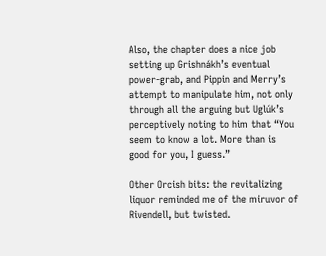Also, the chapter does a nice job setting up Grishnákh’s eventual power-grab, and Pippin and Merry’s attempt to manipulate him, not only through all the arguing but Uglúk’s perceptively noting to him that “You seem to know a lot. More than is good for you, I guess.”

Other Orcish bits: the revitalizing liquor reminded me of the miruvor of Rivendell, but twisted.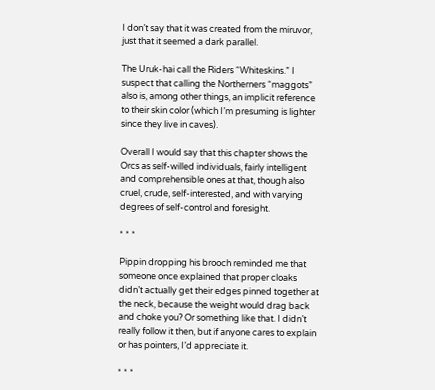I don’t say that it was created from the miruvor, just that it seemed a dark parallel.

The Uruk-hai call the Riders “Whiteskins.” I suspect that calling the Northerners “maggots” also is, among other things, an implicit reference to their skin color (which I’m presuming is lighter since they live in caves).

Overall I would say that this chapter shows the Orcs as self-willed individuals, fairly intelligent and comprehensible ones at that, though also cruel, crude, self-interested, and with varying degrees of self-control and foresight.

* * *

Pippin dropping his brooch reminded me that someone once explained that proper cloaks didn’t actually get their edges pinned together at the neck, because the weight would drag back and choke you? Or something like that. I didn’t really follow it then, but if anyone cares to explain or has pointers, I’d appreciate it.

* * *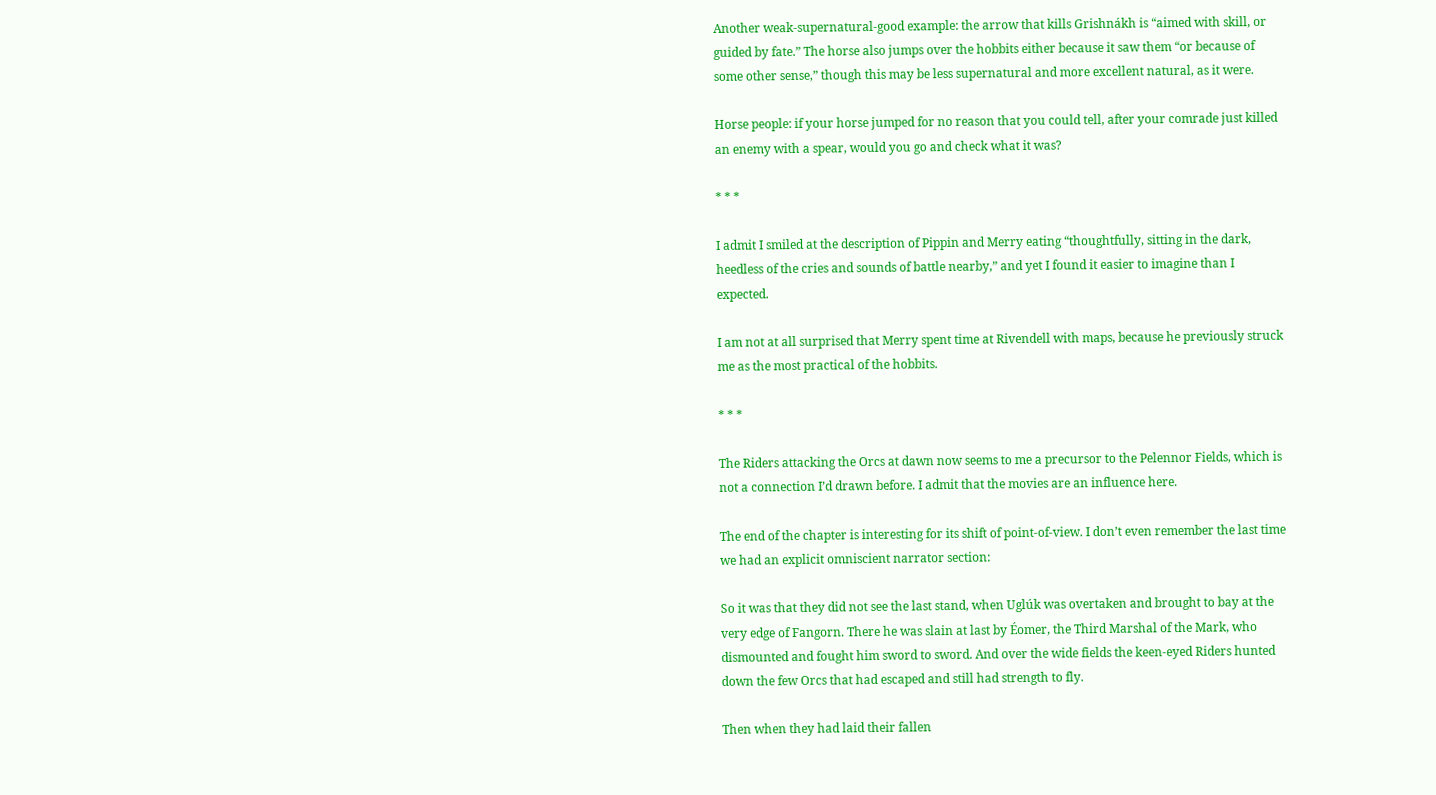Another weak-supernatural-good example: the arrow that kills Grishnákh is “aimed with skill, or guided by fate.” The horse also jumps over the hobbits either because it saw them “or because of some other sense,” though this may be less supernatural and more excellent natural, as it were.

Horse people: if your horse jumped for no reason that you could tell, after your comrade just killed an enemy with a spear, would you go and check what it was?

* * *

I admit I smiled at the description of Pippin and Merry eating “thoughtfully, sitting in the dark, heedless of the cries and sounds of battle nearby,” and yet I found it easier to imagine than I expected.

I am not at all surprised that Merry spent time at Rivendell with maps, because he previously struck me as the most practical of the hobbits.

* * *

The Riders attacking the Orcs at dawn now seems to me a precursor to the Pelennor Fields, which is not a connection I’d drawn before. I admit that the movies are an influence here.

The end of the chapter is interesting for its shift of point-of-view. I don’t even remember the last time we had an explicit omniscient narrator section:

So it was that they did not see the last stand, when Uglúk was overtaken and brought to bay at the very edge of Fangorn. There he was slain at last by Éomer, the Third Marshal of the Mark, who dismounted and fought him sword to sword. And over the wide fields the keen-eyed Riders hunted down the few Orcs that had escaped and still had strength to fly.

Then when they had laid their fallen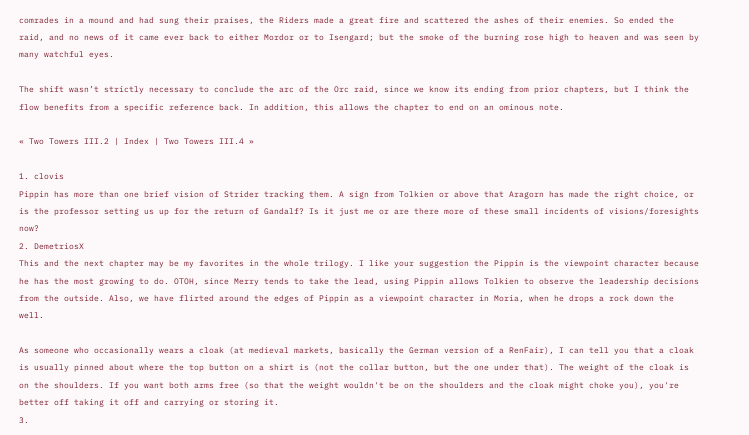comrades in a mound and had sung their praises, the Riders made a great fire and scattered the ashes of their enemies. So ended the raid, and no news of it came ever back to either Mordor or to Isengard; but the smoke of the burning rose high to heaven and was seen by many watchful eyes.

The shift wasn’t strictly necessary to conclude the arc of the Orc raid, since we know its ending from prior chapters, but I think the flow benefits from a specific reference back. In addition, this allows the chapter to end on an ominous note.

« Two Towers III.2 | Index | Two Towers III.4 »

1. clovis
Pippin has more than one brief vision of Strider tracking them. A sign from Tolkien or above that Aragorn has made the right choice, or is the professor setting us up for the return of Gandalf? Is it just me or are there more of these small incidents of visions/foresights now?
2. DemetriosX
This and the next chapter may be my favorites in the whole trilogy. I like your suggestion the Pippin is the viewpoint character because he has the most growing to do. OTOH, since Merry tends to take the lead, using Pippin allows Tolkien to observe the leadership decisions from the outside. Also, we have flirted around the edges of Pippin as a viewpoint character in Moria, when he drops a rock down the well.

As someone who occasionally wears a cloak (at medieval markets, basically the German version of a RenFair), I can tell you that a cloak is usually pinned about where the top button on a shirt is (not the collar button, but the one under that). The weight of the cloak is on the shoulders. If you want both arms free (so that the weight wouldn't be on the shoulders and the cloak might choke you), you're better off taking it off and carrying or storing it.
3.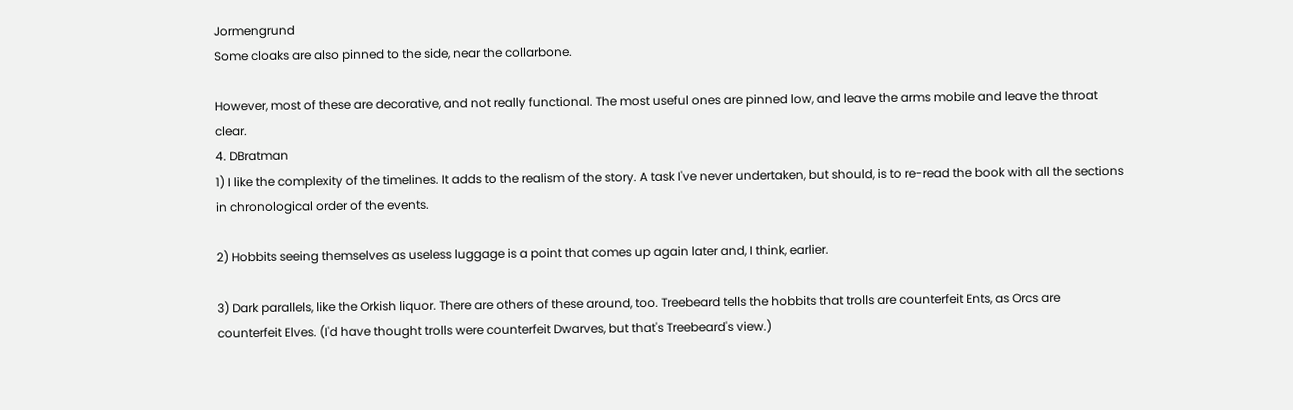Jormengrund
Some cloaks are also pinned to the side, near the collarbone.

However, most of these are decorative, and not really functional. The most useful ones are pinned low, and leave the arms mobile and leave the throat clear.
4. DBratman
1) I like the complexity of the timelines. It adds to the realism of the story. A task I've never undertaken, but should, is to re-read the book with all the sections in chronological order of the events.

2) Hobbits seeing themselves as useless luggage is a point that comes up again later and, I think, earlier.

3) Dark parallels, like the Orkish liquor. There are others of these around, too. Treebeard tells the hobbits that trolls are counterfeit Ents, as Orcs are counterfeit Elves. (I'd have thought trolls were counterfeit Dwarves, but that's Treebeard's view.)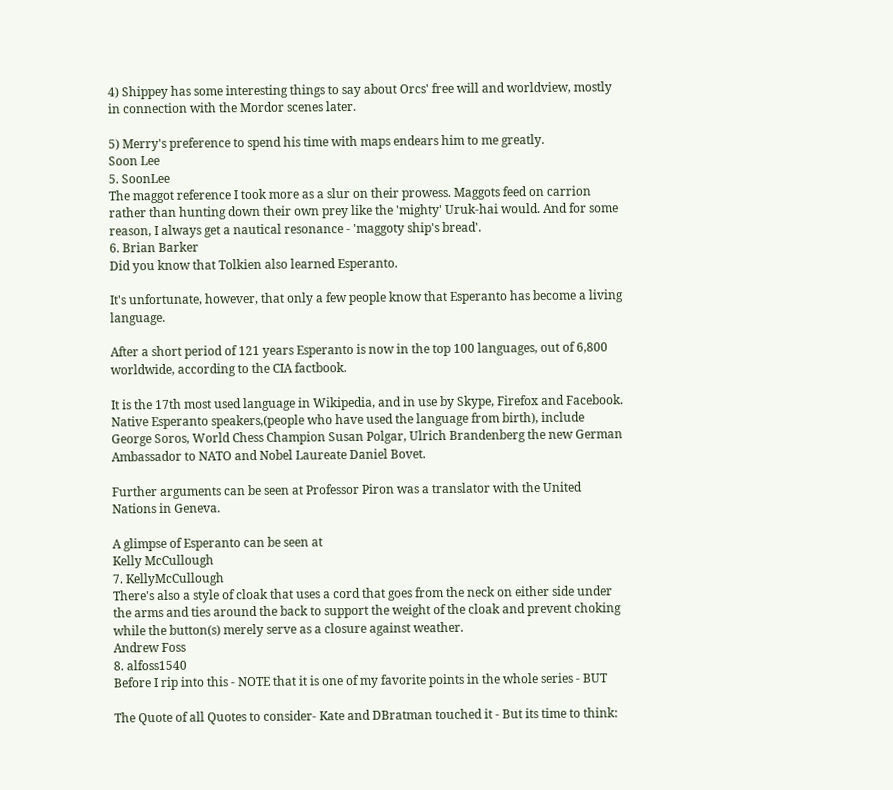4) Shippey has some interesting things to say about Orcs' free will and worldview, mostly in connection with the Mordor scenes later.

5) Merry's preference to spend his time with maps endears him to me greatly.
Soon Lee
5. SoonLee
The maggot reference I took more as a slur on their prowess. Maggots feed on carrion rather than hunting down their own prey like the 'mighty' Uruk-hai would. And for some reason, I always get a nautical resonance - 'maggoty ship's bread'.
6. Brian Barker
Did you know that Tolkien also learned Esperanto.

It's unfortunate, however, that only a few people know that Esperanto has become a living language.

After a short period of 121 years Esperanto is now in the top 100 languages, out of 6,800 worldwide, according to the CIA factbook.

It is the 17th most used language in Wikipedia, and in use by Skype, Firefox and Facebook. Native Esperanto speakers,(people who have used the language from birth), include George Soros, World Chess Champion Susan Polgar, Ulrich Brandenberg the new German Ambassador to NATO and Nobel Laureate Daniel Bovet.

Further arguments can be seen at Professor Piron was a translator with the United Nations in Geneva.

A glimpse of Esperanto can be seen at
Kelly McCullough
7. KellyMcCullough
There's also a style of cloak that uses a cord that goes from the neck on either side under the arms and ties around the back to support the weight of the cloak and prevent choking while the button(s) merely serve as a closure against weather.
Andrew Foss
8. alfoss1540
Before I rip into this - NOTE that it is one of my favorite points in the whole series - BUT

The Quote of all Quotes to consider- Kate and DBratman touched it - But its time to think: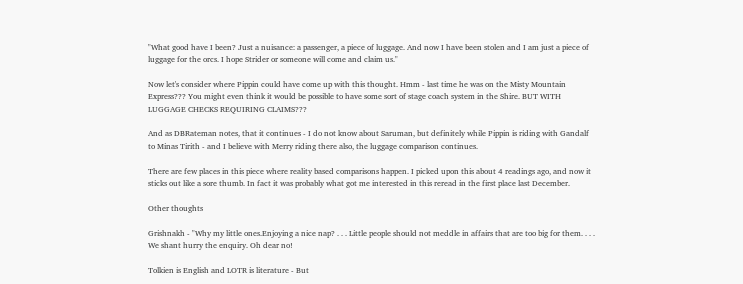"What good have I been? Just a nuisance: a passenger, a piece of luggage. And now I have been stolen and I am just a piece of luggage for the orcs. I hope Strider or someone will come and claim us."

Now let's consider where Pippin could have come up with this thought. Hmm - last time he was on the Misty Mountain Express??? You might even think it would be possible to have some sort of stage coach system in the Shire. BUT WITH LUGGAGE CHECKS REQUIRING CLAIMS???

And as DBRateman notes, that it continues - I do not know about Saruman, but definitely while Pippin is riding with Gandalf to Minas Tirith - and I believe with Merry riding there also, the luggage comparison continues.

There are few places in this piece where reality based comparisons happen. I picked upon this about 4 readings ago, and now it sticks out like a sore thumb. In fact it was probably what got me interested in this reread in the first place last December.

Other thoughts

Grishnakh - "Why my little ones.Enjoying a nice nap? . . . Little people should not meddle in affairs that are too big for them. . . . We shant hurry the enquiry. Oh dear no!

Tolkien is English and LOTR is literature - But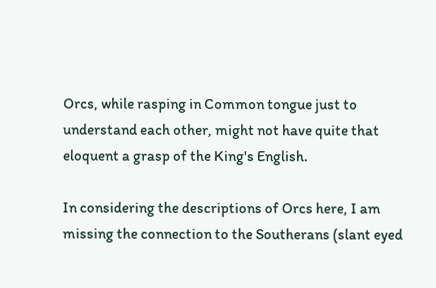Orcs, while rasping in Common tongue just to understand each other, might not have quite that eloquent a grasp of the King's English.

In considering the descriptions of Orcs here, I am missing the connection to the Southerans (slant eyed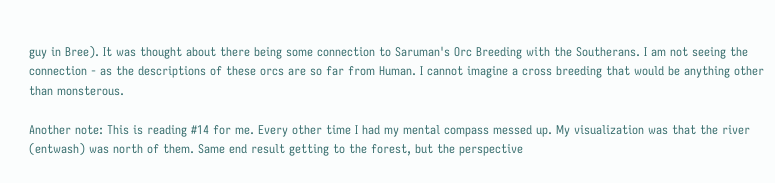guy in Bree). It was thought about there being some connection to Saruman's Orc Breeding with the Southerans. I am not seeing the connection - as the descriptions of these orcs are so far from Human. I cannot imagine a cross breeding that would be anything other than monsterous.

Another note: This is reading #14 for me. Every other time I had my mental compass messed up. My visualization was that the river (entwash) was north of them. Same end result getting to the forest, but the perspective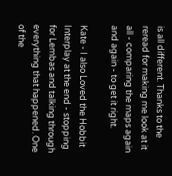is all different. Thanks to the reread for making me look at it all - comparing the maps again and again - to get it right.

Kate - I also Loved the Hobbit Interplay at the end - stopping for Lembas and talking through everything that happened. One of the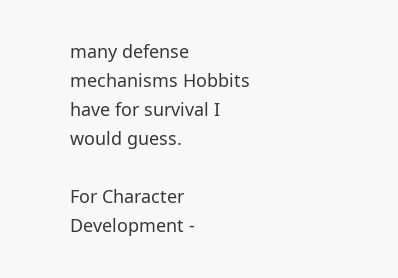many defense mechanisms Hobbits have for survival I would guess.

For Character Development -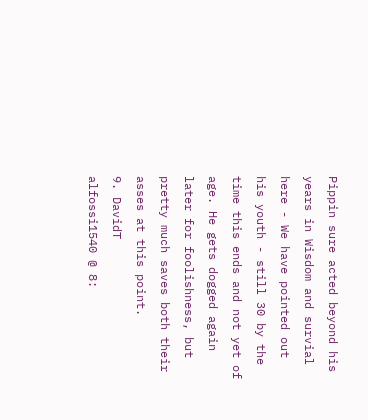Pippin sure acted beyond his years in Wisdom and survial here - We have pointed out his youth - still 30 by the time this ends and not yet of age. He gets dogged again later for foolishness, but pretty much saves both their asses at this point.
9. DavidT
alfossi1540 @ 8: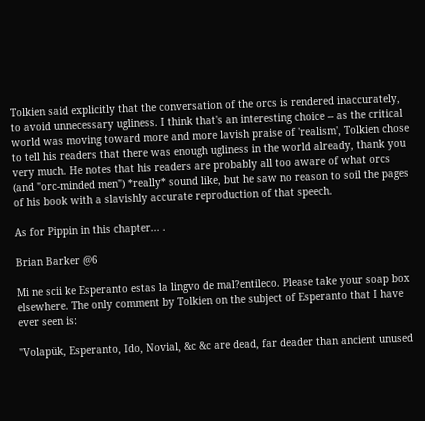Tolkien said explicitly that the conversation of the orcs is rendered inaccurately, to avoid unnecessary ugliness. I think that's an interesting choice -- as the critical world was moving toward more and more lavish praise of 'realism', Tolkien chose to tell his readers that there was enough ugliness in the world already, thank you very much. He notes that his readers are probably all too aware of what orcs (and "orc-minded men") *really* sound like, but he saw no reason to soil the pages of his book with a slavishly accurate reproduction of that speech.

As for Pippin in this chapter... .

Brian Barker @6

Mi ne scii ke Esperanto estas la lingvo de mal?entileco. Please take your soap box elsewhere. The only comment by Tolkien on the subject of Esperanto that I have ever seen is:

"Volapük, Esperanto, Ido, Novial, &c &c are dead, far deader than ancient unused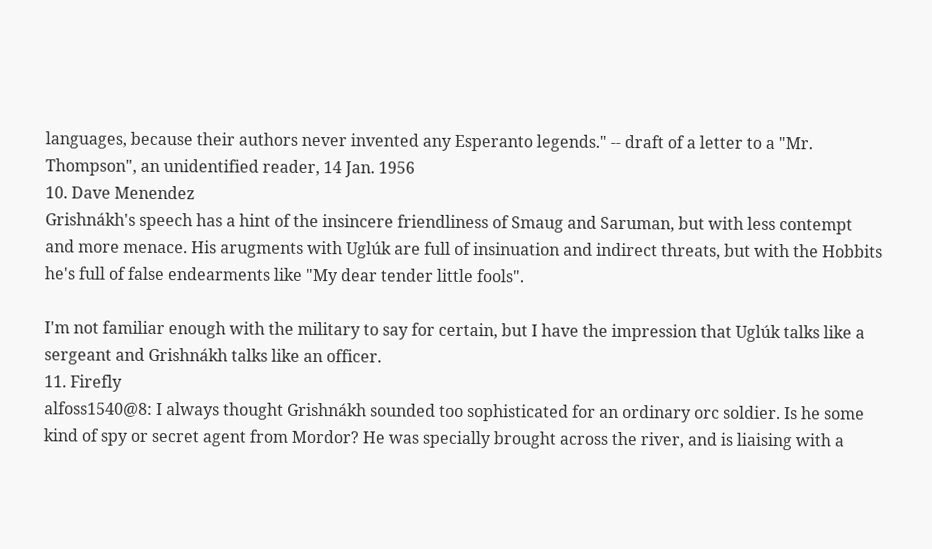languages, because their authors never invented any Esperanto legends." -- draft of a letter to a "Mr. Thompson", an unidentified reader, 14 Jan. 1956
10. Dave Menendez
Grishnákh's speech has a hint of the insincere friendliness of Smaug and Saruman, but with less contempt and more menace. His arugments with Uglúk are full of insinuation and indirect threats, but with the Hobbits he's full of false endearments like "My dear tender little fools".

I'm not familiar enough with the military to say for certain, but I have the impression that Uglúk talks like a sergeant and Grishnákh talks like an officer.
11. Firefly
alfoss1540@8: I always thought Grishnákh sounded too sophisticated for an ordinary orc soldier. Is he some kind of spy or secret agent from Mordor? He was specially brought across the river, and is liaising with a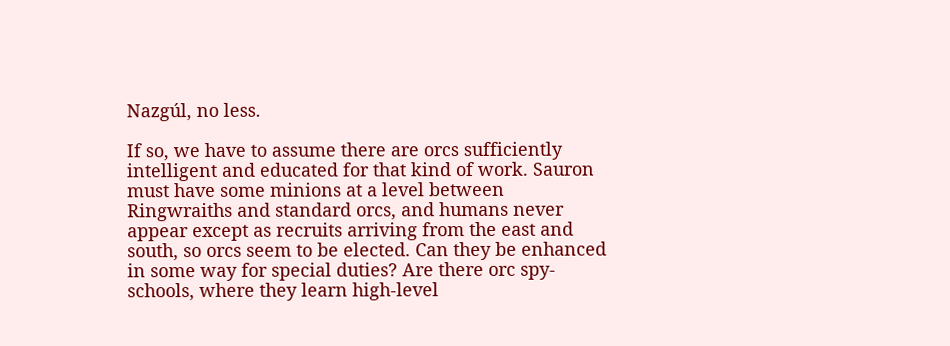Nazgúl, no less.

If so, we have to assume there are orcs sufficiently intelligent and educated for that kind of work. Sauron must have some minions at a level between Ringwraiths and standard orcs, and humans never appear except as recruits arriving from the east and south, so orcs seem to be elected. Can they be enhanced in some way for special duties? Are there orc spy-schools, where they learn high-level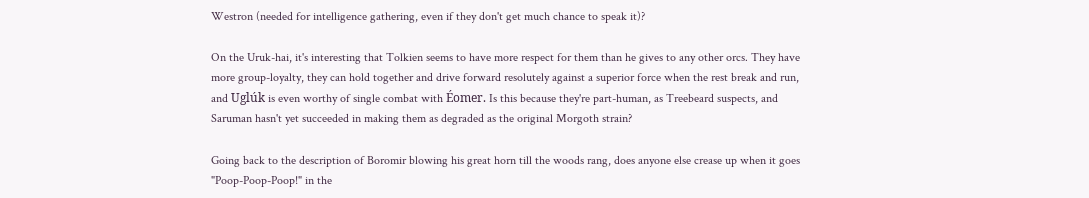Westron (needed for intelligence gathering, even if they don't get much chance to speak it)?

On the Uruk-hai, it's interesting that Tolkien seems to have more respect for them than he gives to any other orcs. They have more group-loyalty, they can hold together and drive forward resolutely against a superior force when the rest break and run, and Uglúk is even worthy of single combat with Éomer. Is this because they're part-human, as Treebeard suspects, and Saruman hasn't yet succeeded in making them as degraded as the original Morgoth strain?

Going back to the description of Boromir blowing his great horn till the woods rang, does anyone else crease up when it goes "Poop-Poop-Poop!" in the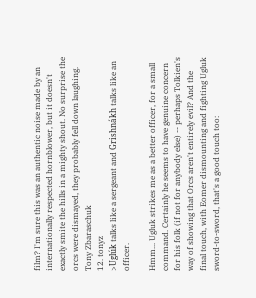film? I'm sure this was an authentic noise made by an internationally respected hornblower, but it doesn't exactly smite the hills in a mighty shout. No surprise the orcs were dismayed, they probably fell down laughing.
Tony Zbaraschuk
12. tonyz
>Uglúk talks like a sergeant and Grishnákh talks like an officer.

Hmm... Ugluk strikes me as a better officer, for a small command. Certainly he seems to have genuine concern for his folk (if not for anybody else) -- perhaps Tolkien's way of showing that Orcs aren't entirely evil? And the final touch, with Eomer dismounting and fighting Ugluk sword-to-sword, that's a good touch too: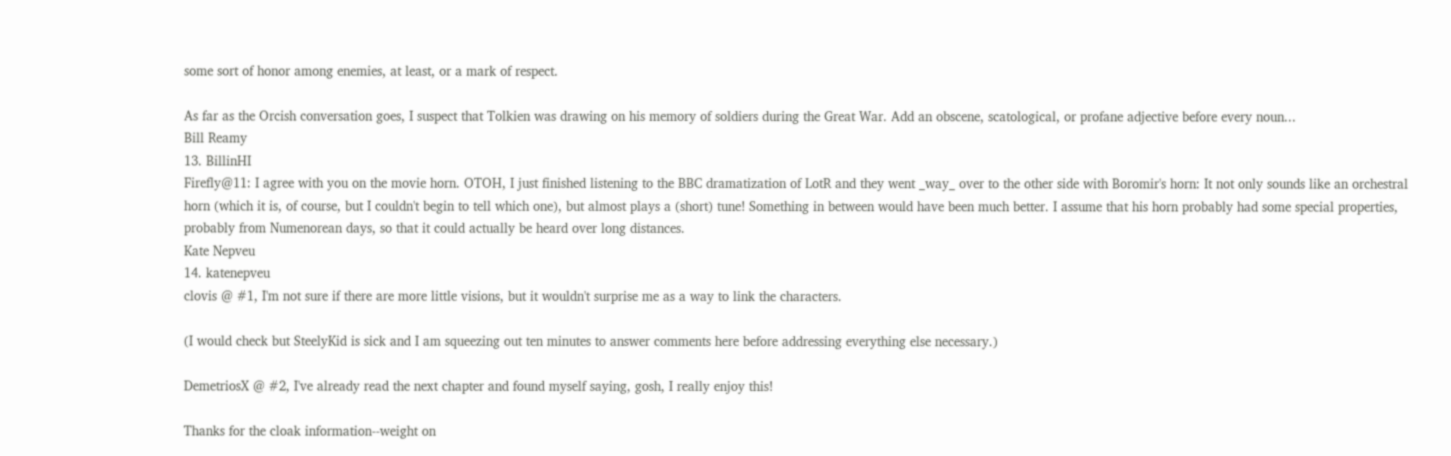some sort of honor among enemies, at least, or a mark of respect.

As far as the Orcish conversation goes, I suspect that Tolkien was drawing on his memory of soldiers during the Great War. Add an obscene, scatological, or profane adjective before every noun...
Bill Reamy
13. BillinHI
Firefly@11: I agree with you on the movie horn. OTOH, I just finished listening to the BBC dramatization of LotR and they went _way_ over to the other side with Boromir's horn: It not only sounds like an orchestral horn (which it is, of course, but I couldn't begin to tell which one), but almost plays a (short) tune! Something in between would have been much better. I assume that his horn probably had some special properties, probably from Numenorean days, so that it could actually be heard over long distances.
Kate Nepveu
14. katenepveu
clovis @ #1, I'm not sure if there are more little visions, but it wouldn't surprise me as a way to link the characters.

(I would check but SteelyKid is sick and I am squeezing out ten minutes to answer comments here before addressing everything else necessary.)

DemetriosX @ #2, I've already read the next chapter and found myself saying, gosh, I really enjoy this!

Thanks for the cloak information--weight on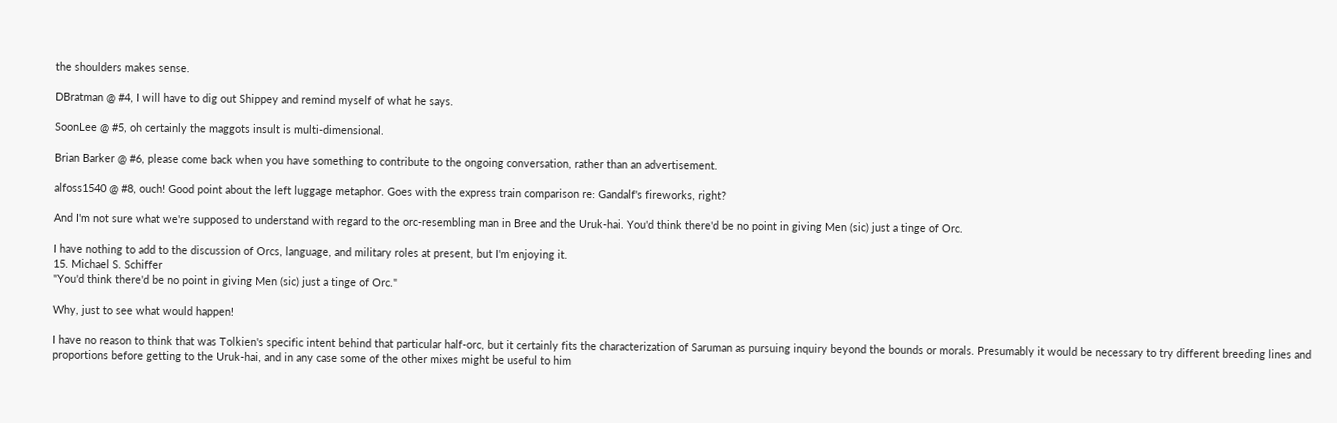the shoulders makes sense.

DBratman @ #4, I will have to dig out Shippey and remind myself of what he says.

SoonLee @ #5, oh certainly the maggots insult is multi-dimensional.

Brian Barker @ #6, please come back when you have something to contribute to the ongoing conversation, rather than an advertisement.

alfoss1540 @ #8, ouch! Good point about the left luggage metaphor. Goes with the express train comparison re: Gandalf's fireworks, right?

And I'm not sure what we're supposed to understand with regard to the orc-resembling man in Bree and the Uruk-hai. You'd think there'd be no point in giving Men (sic) just a tinge of Orc.

I have nothing to add to the discussion of Orcs, language, and military roles at present, but I'm enjoying it.
15. Michael S. Schiffer
"You'd think there'd be no point in giving Men (sic) just a tinge of Orc."

Why, just to see what would happen!

I have no reason to think that was Tolkien's specific intent behind that particular half-orc, but it certainly fits the characterization of Saruman as pursuing inquiry beyond the bounds or morals. Presumably it would be necessary to try different breeding lines and proportions before getting to the Uruk-hai, and in any case some of the other mixes might be useful to him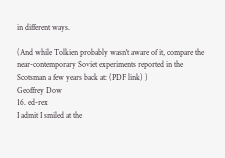in different ways.

(And while Tolkien probably wasn't aware of it, compare the near-contemporary Soviet experiments reported in the Scotsman a few years back at: (PDF link) )
Geoffrey Dow
16. ed-rex
I admit I smiled at the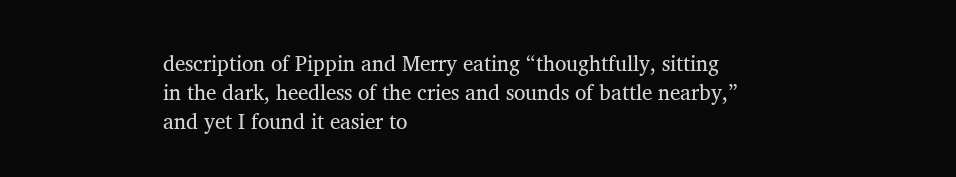description of Pippin and Merry eating “thoughtfully, sitting in the dark, heedless of the cries and sounds of battle nearby,” and yet I found it easier to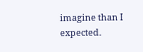imagine than I expected.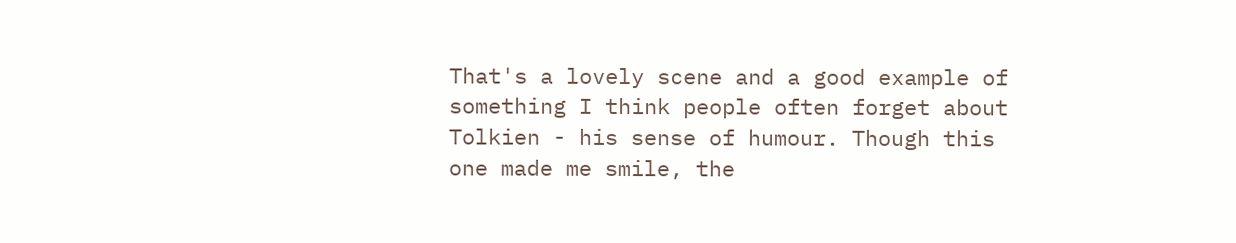That's a lovely scene and a good example of something I think people often forget about Tolkien - his sense of humour. Though this one made me smile, the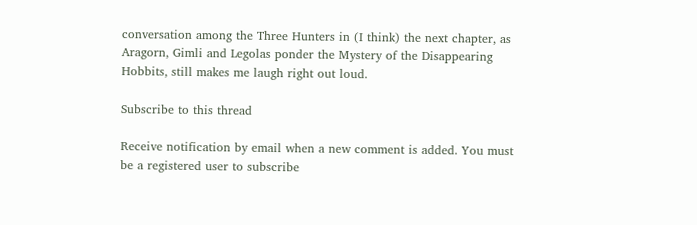conversation among the Three Hunters in (I think) the next chapter, as Aragorn, Gimli and Legolas ponder the Mystery of the Disappearing Hobbits, still makes me laugh right out loud.

Subscribe to this thread

Receive notification by email when a new comment is added. You must be a registered user to subscribe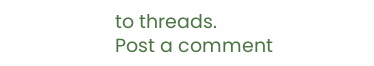to threads.
Post a comment